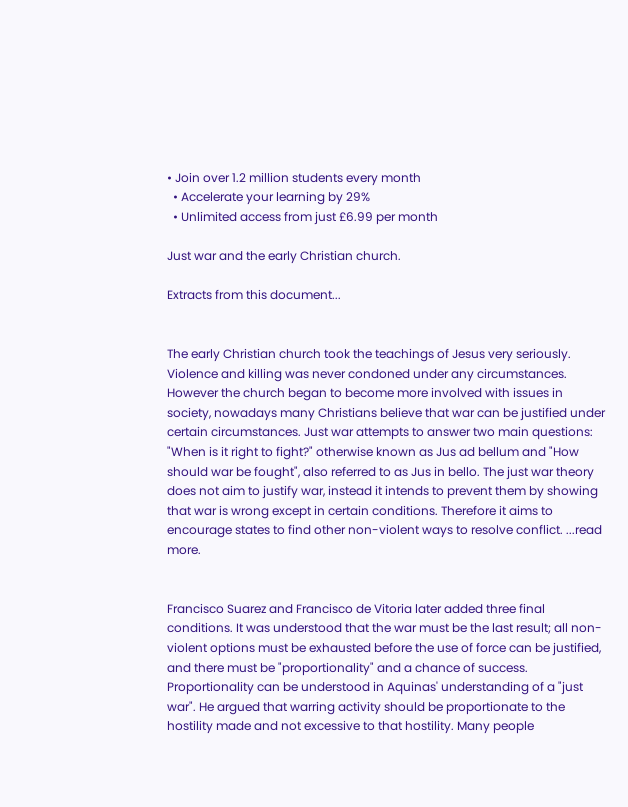• Join over 1.2 million students every month
  • Accelerate your learning by 29%
  • Unlimited access from just £6.99 per month

Just war and the early Christian church.

Extracts from this document...


The early Christian church took the teachings of Jesus very seriously. Violence and killing was never condoned under any circumstances. However the church began to become more involved with issues in society, nowadays many Christians believe that war can be justified under certain circumstances. Just war attempts to answer two main questions: "When is it right to fight?" otherwise known as Jus ad bellum and "How should war be fought", also referred to as Jus in bello. The just war theory does not aim to justify war, instead it intends to prevent them by showing that war is wrong except in certain conditions. Therefore it aims to encourage states to find other non-violent ways to resolve conflict. ...read more.


Francisco Suarez and Francisco de Vitoria later added three final conditions. It was understood that the war must be the last result; all non-violent options must be exhausted before the use of force can be justified, and there must be "proportionality" and a chance of success. Proportionality can be understood in Aquinas' understanding of a "just war". He argued that warring activity should be proportionate to the hostility made and not excessive to that hostility. Many people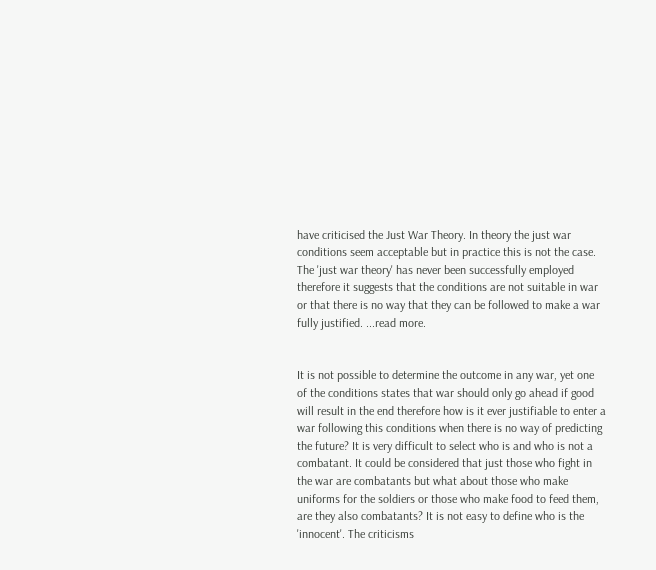have criticised the Just War Theory. In theory the just war conditions seem acceptable but in practice this is not the case. The 'just war theory' has never been successfully employed therefore it suggests that the conditions are not suitable in war or that there is no way that they can be followed to make a war fully justified. ...read more.


It is not possible to determine the outcome in any war, yet one of the conditions states that war should only go ahead if good will result in the end therefore how is it ever justifiable to enter a war following this conditions when there is no way of predicting the future? It is very difficult to select who is and who is not a combatant. It could be considered that just those who fight in the war are combatants but what about those who make uniforms for the soldiers or those who make food to feed them, are they also combatants? It is not easy to define who is the 'innocent'. The criticisms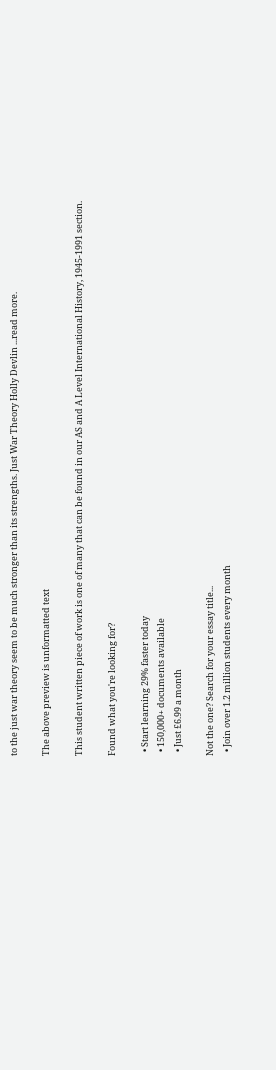to the just war theory seem to be much stronger than its strengths. Just War Theory Holly Devlin ...read more.

The above preview is unformatted text

This student written piece of work is one of many that can be found in our AS and A Level International History, 1945-1991 section.

Found what you're looking for?

  • Start learning 29% faster today
  • 150,000+ documents available
  • Just £6.99 a month

Not the one? Search for your essay title...
  • Join over 1.2 million students every month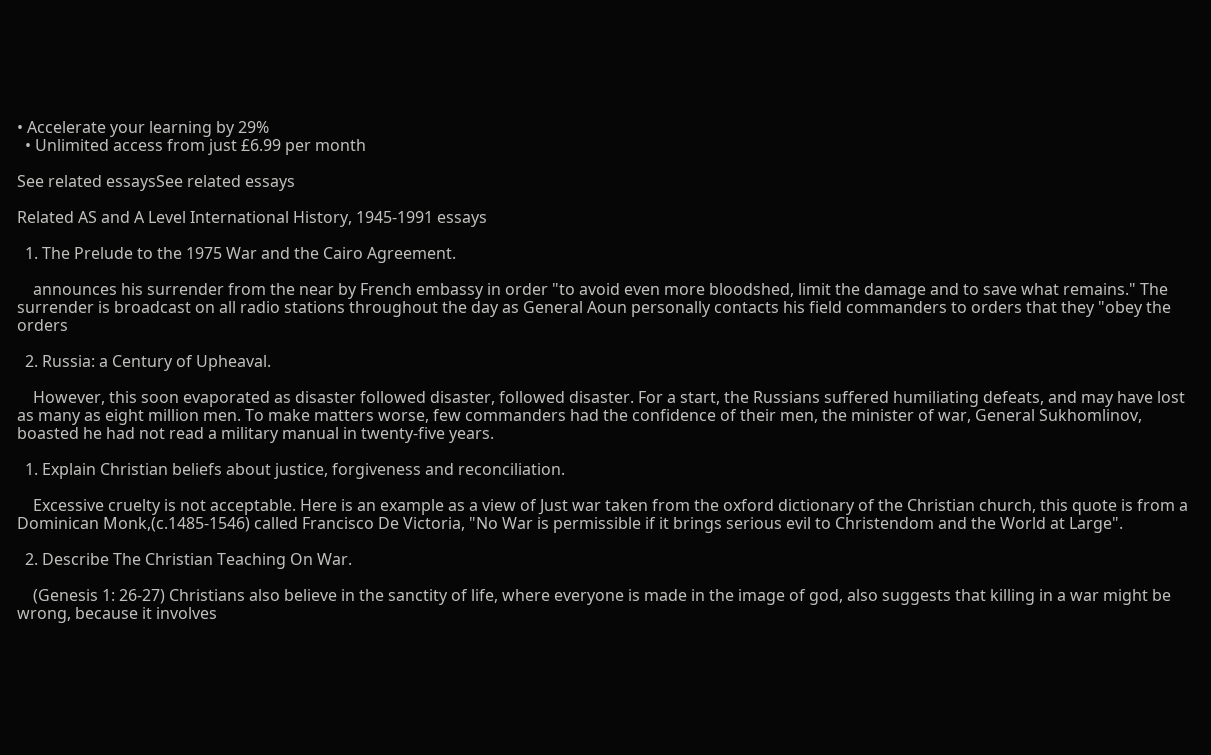• Accelerate your learning by 29%
  • Unlimited access from just £6.99 per month

See related essaysSee related essays

Related AS and A Level International History, 1945-1991 essays

  1. The Prelude to the 1975 War and the Cairo Agreement.

    announces his surrender from the near by French embassy in order "to avoid even more bloodshed, limit the damage and to save what remains." The surrender is broadcast on all radio stations throughout the day as General Aoun personally contacts his field commanders to orders that they "obey the orders

  2. Russia: a Century of Upheaval.

    However, this soon evaporated as disaster followed disaster, followed disaster. For a start, the Russians suffered humiliating defeats, and may have lost as many as eight million men. To make matters worse, few commanders had the confidence of their men, the minister of war, General Sukhomlinov, boasted he had not read a military manual in twenty-five years.

  1. Explain Christian beliefs about justice, forgiveness and reconciliation.

    Excessive cruelty is not acceptable. Here is an example as a view of Just war taken from the oxford dictionary of the Christian church, this quote is from a Dominican Monk,(c.1485-1546) called Francisco De Victoria, "No War is permissible if it brings serious evil to Christendom and the World at Large".

  2. Describe The Christian Teaching On War.

    (Genesis 1: 26-27) Christians also believe in the sanctity of life, where everyone is made in the image of god, also suggests that killing in a war might be wrong, because it involves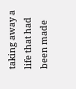taking away a life that had been made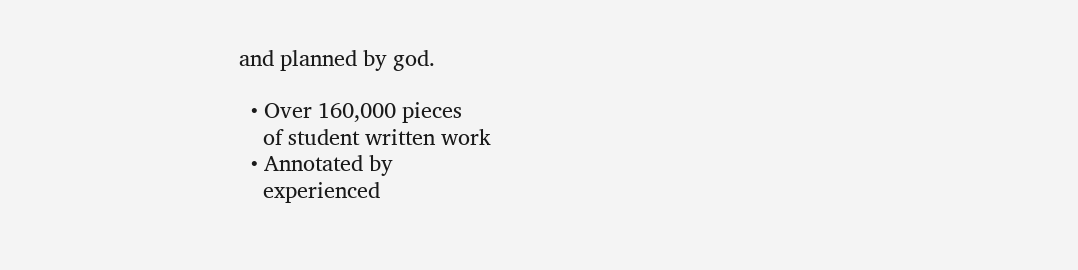and planned by god.

  • Over 160,000 pieces
    of student written work
  • Annotated by
    experienced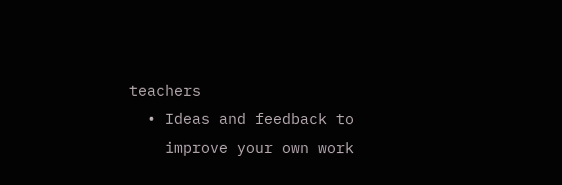teachers
  • Ideas and feedback to
    improve your own work